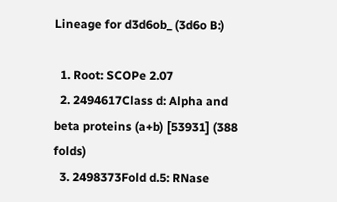Lineage for d3d6ob_ (3d6o B:)

  1. Root: SCOPe 2.07
  2. 2494617Class d: Alpha and beta proteins (a+b) [53931] (388 folds)
  3. 2498373Fold d.5: RNase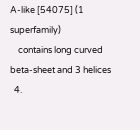A-like [54075] (1 superfamily)
    contains long curved beta-sheet and 3 helices
  4.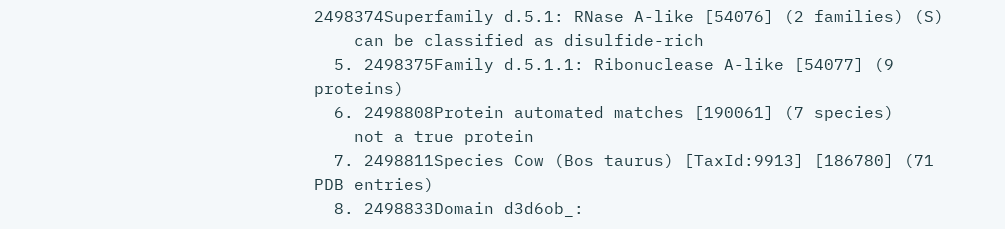2498374Superfamily d.5.1: RNase A-like [54076] (2 families) (S)
    can be classified as disulfide-rich
  5. 2498375Family d.5.1.1: Ribonuclease A-like [54077] (9 proteins)
  6. 2498808Protein automated matches [190061] (7 species)
    not a true protein
  7. 2498811Species Cow (Bos taurus) [TaxId:9913] [186780] (71 PDB entries)
  8. 2498833Domain d3d6ob_: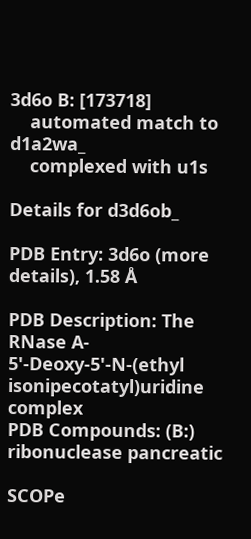3d6o B: [173718]
    automated match to d1a2wa_
    complexed with u1s

Details for d3d6ob_

PDB Entry: 3d6o (more details), 1.58 Å

PDB Description: The RNase A- 5'-Deoxy-5'-N-(ethyl isonipecotatyl)uridine complex
PDB Compounds: (B:) ribonuclease pancreatic

SCOPe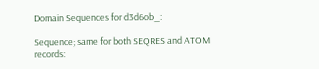Domain Sequences for d3d6ob_:

Sequence; same for both SEQRES and ATOM records: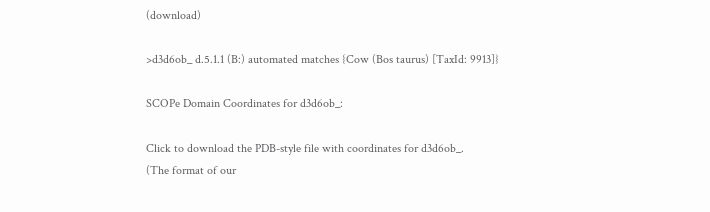(download)

>d3d6ob_ d.5.1.1 (B:) automated matches {Cow (Bos taurus) [TaxId: 9913]}

SCOPe Domain Coordinates for d3d6ob_:

Click to download the PDB-style file with coordinates for d3d6ob_.
(The format of our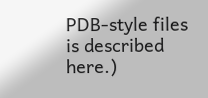PDB-style files is described here.)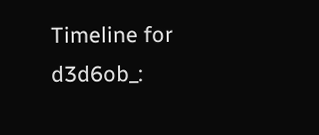Timeline for d3d6ob_: